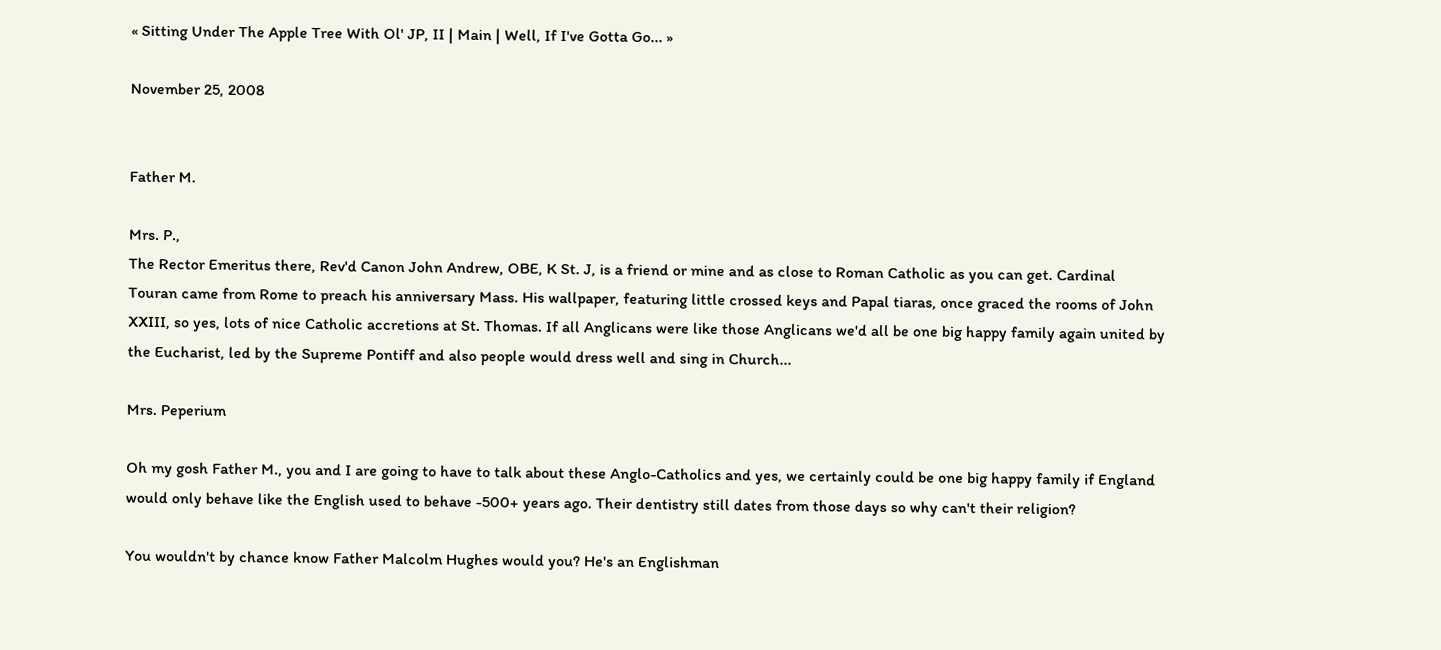« Sitting Under The Apple Tree With Ol' JP, II | Main | Well, If I've Gotta Go... »

November 25, 2008


Father M.

Mrs. P.,
The Rector Emeritus there, Rev'd Canon John Andrew, OBE, K St. J, is a friend or mine and as close to Roman Catholic as you can get. Cardinal Touran came from Rome to preach his anniversary Mass. His wallpaper, featuring little crossed keys and Papal tiaras, once graced the rooms of John XXIII, so yes, lots of nice Catholic accretions at St. Thomas. If all Anglicans were like those Anglicans we'd all be one big happy family again united by the Eucharist, led by the Supreme Pontiff and also people would dress well and sing in Church...

Mrs. Peperium

Oh my gosh Father M., you and I are going to have to talk about these Anglo-Catholics and yes, we certainly could be one big happy family if England would only behave like the English used to behave -500+ years ago. Their dentistry still dates from those days so why can't their religion?

You wouldn't by chance know Father Malcolm Hughes would you? He's an Englishman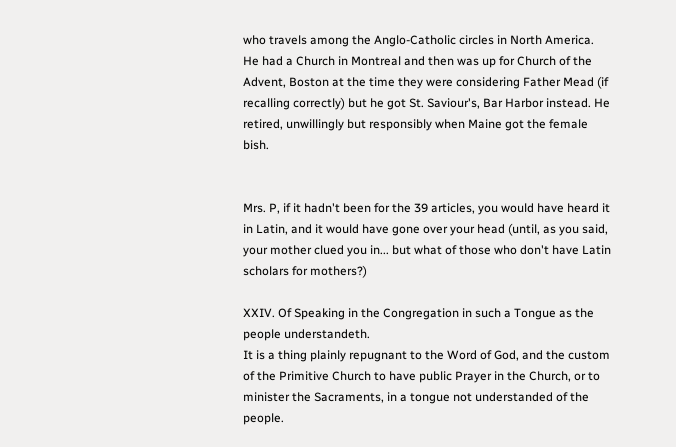who travels among the Anglo-Catholic circles in North America. He had a Church in Montreal and then was up for Church of the Advent, Boston at the time they were considering Father Mead (if recalling correctly) but he got St. Saviour's, Bar Harbor instead. He retired, unwillingly but responsibly when Maine got the female bish.


Mrs. P, if it hadn't been for the 39 articles, you would have heard it in Latin, and it would have gone over your head (until, as you said, your mother clued you in... but what of those who don't have Latin scholars for mothers?)

XXIV. Of Speaking in the Congregation in such a Tongue as the people understandeth.
It is a thing plainly repugnant to the Word of God, and the custom of the Primitive Church to have public Prayer in the Church, or to minister the Sacraments, in a tongue not understanded of the people.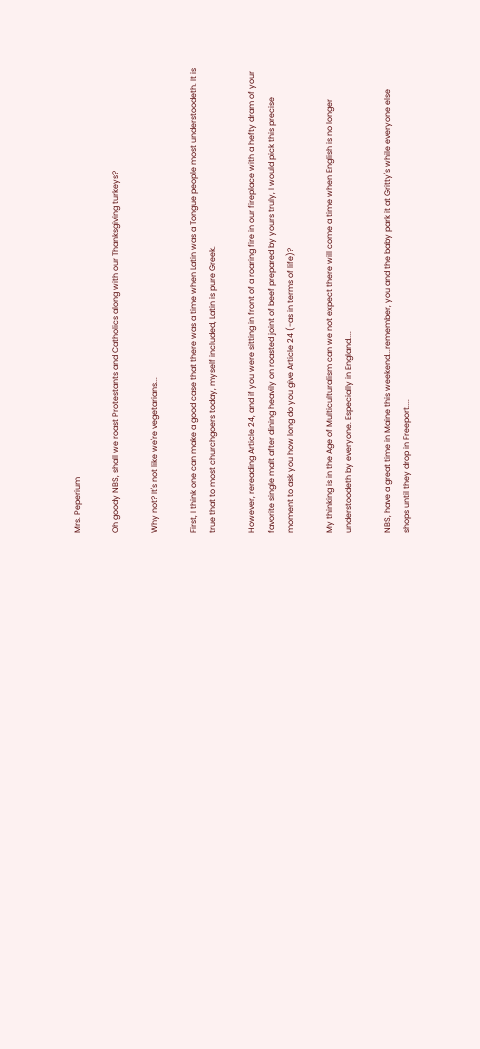Mrs. Peperium

Oh goody NBS, shall we roast Protestants and Catholics along with our Thanksgiving turkeys?

Why not? It's not like we're vegetarians...

First, I think one can make a good case that there was a time when Latin was a Tongue people most understoodeth. It is true that to most churchgoers today, myself included, Latin is pure Greek.

However, rereading Article 24, and if you were sitting in front of a roaring fire in our fireplace with a hefty dram of your favorite single malt after dining heavily on roasted joint of beef prepared by yours truly, I would pick this precise moment to ask you how long do you give Article 24 (-as in terms of life)?

My thinking is in the Age of Multiculturalism can we not expect there will come a time when English is no longer understoodeth by everyone. Especially in England....

NBS, have a great time in Maine this weekend...remember, you and the baby park it at Gritty's while everyone else shops until they drop in Freeport....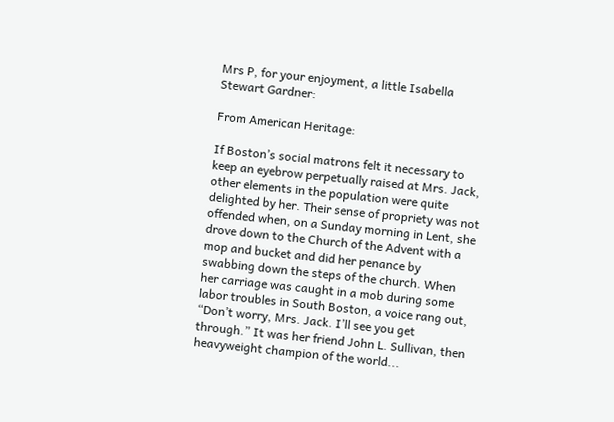Mrs P, for your enjoyment, a little Isabella Stewart Gardner:

From American Heritage:

If Boston’s social matrons felt it necessary to keep an eyebrow perpetually raised at Mrs. Jack, other elements in the population were quite delighted by her. Their sense of propriety was not offended when, on a Sunday morning in Lent, she drove down to the Church of the Advent with a mop and bucket and did her penance by swabbing down the steps of the church. When her carriage was caught in a mob during some labor troubles in South Boston, a voice rang out, “Don’t worry, Mrs. Jack. I’ll see you get through.” It was her friend John L. Sullivan, then heavyweight champion of the world...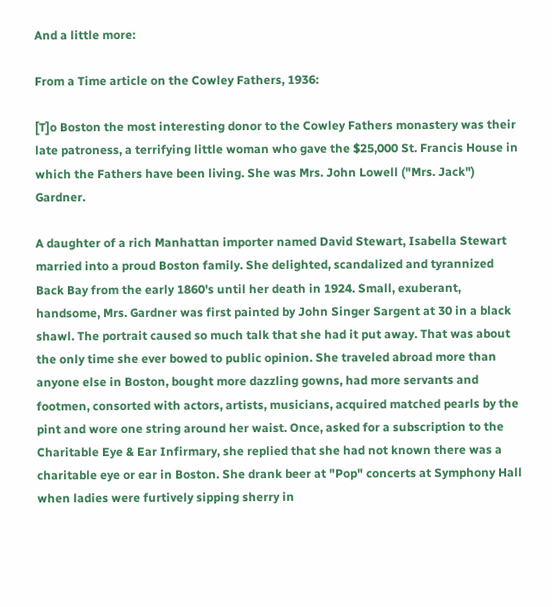And a little more:

From a Time article on the Cowley Fathers, 1936:

[T]o Boston the most interesting donor to the Cowley Fathers monastery was their late patroness, a terrifying little woman who gave the $25,000 St. Francis House in which the Fathers have been living. She was Mrs. John Lowell ("Mrs. Jack") Gardner.

A daughter of a rich Manhattan importer named David Stewart, Isabella Stewart married into a proud Boston family. She delighted, scandalized and tyrannized Back Bay from the early 1860's until her death in 1924. Small, exuberant, handsome, Mrs. Gardner was first painted by John Singer Sargent at 30 in a black shawl. The portrait caused so much talk that she had it put away. That was about the only time she ever bowed to public opinion. She traveled abroad more than anyone else in Boston, bought more dazzling gowns, had more servants and footmen, consorted with actors, artists, musicians, acquired matched pearls by the pint and wore one string around her waist. Once, asked for a subscription to the Charitable Eye & Ear Infirmary, she replied that she had not known there was a charitable eye or ear in Boston. She drank beer at "Pop" concerts at Symphony Hall when ladies were furtively sipping sherry in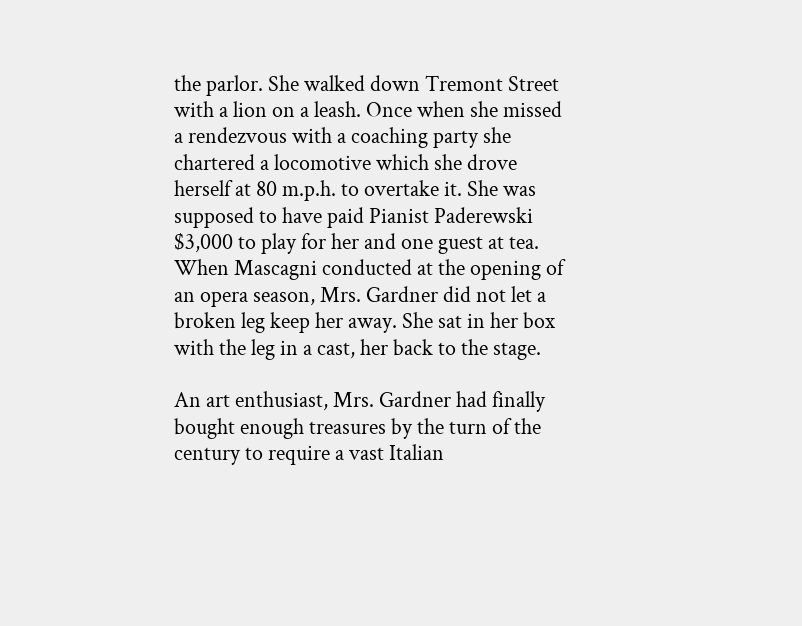the parlor. She walked down Tremont Street with a lion on a leash. Once when she missed a rendezvous with a coaching party she chartered a locomotive which she drove herself at 80 m.p.h. to overtake it. She was supposed to have paid Pianist Paderewski $3,000 to play for her and one guest at tea. When Mascagni conducted at the opening of an opera season, Mrs. Gardner did not let a broken leg keep her away. She sat in her box with the leg in a cast, her back to the stage.

An art enthusiast, Mrs. Gardner had finally bought enough treasures by the turn of the century to require a vast Italian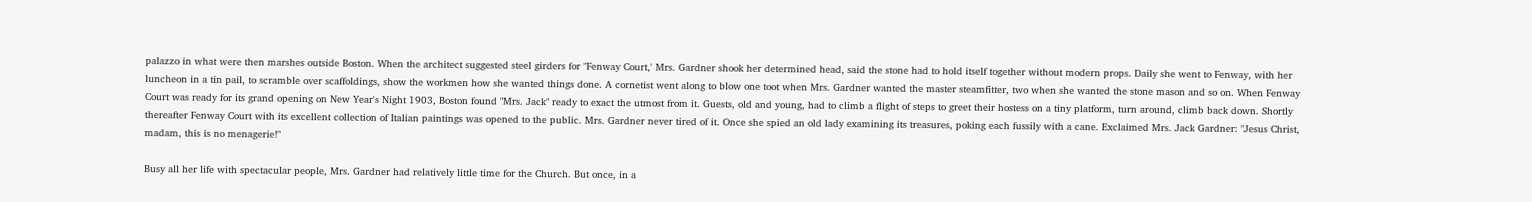palazzo in what were then marshes outside Boston. When the architect suggested steel girders for "Fenway Court,' Mrs. Gardner shook her determined head, said the stone had to hold itself together without modern props. Daily she went to Fenway, with her luncheon in a tin pail, to scramble over scaffoldings, show the workmen how she wanted things done. A cornetist went along to blow one toot when Mrs. Gardner wanted the master steamfitter, two when she wanted the stone mason and so on. When Fenway Court was ready for its grand opening on New Year's Night 1903, Boston found "Mrs. Jack" ready to exact the utmost from it. Guests, old and young, had to climb a flight of steps to greet their hostess on a tiny platform, turn around, climb back down. Shortly thereafter Fenway Court with its excellent collection of Italian paintings was opened to the public. Mrs. Gardner never tired of it. Once she spied an old lady examining its treasures, poking each fussily with a cane. Exclaimed Mrs. Jack Gardner: "Jesus Christ, madam, this is no menagerie!"

Busy all her life with spectacular people, Mrs. Gardner had relatively little time for the Church. But once, in a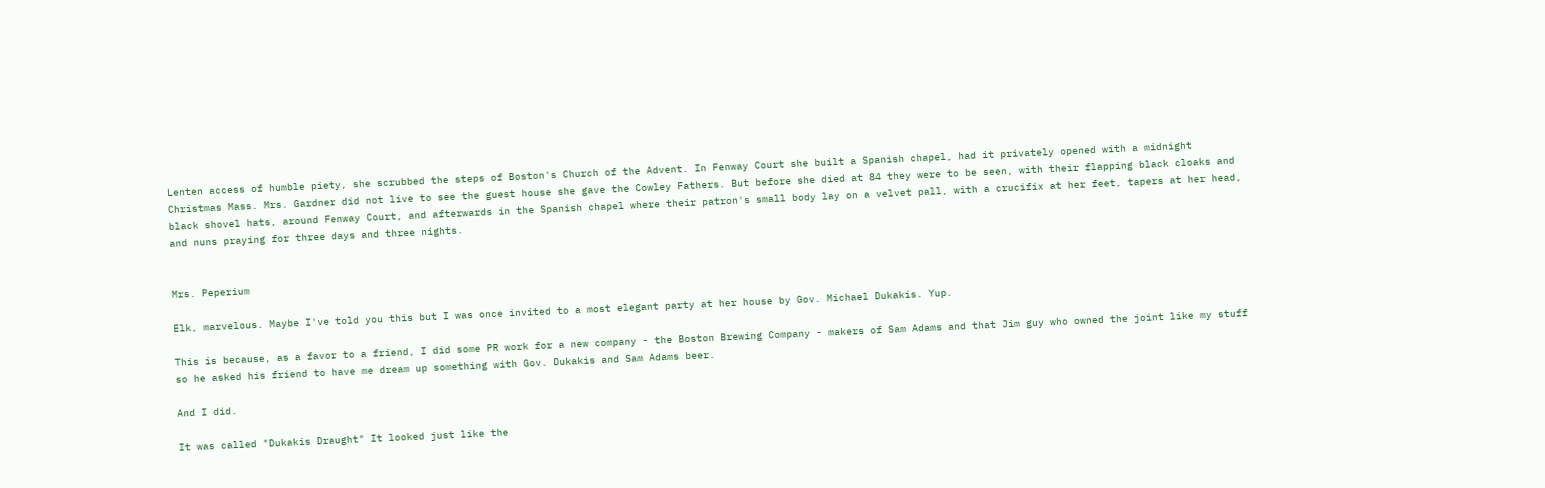Lenten access of humble piety, she scrubbed the steps of Boston's Church of the Advent. In Fenway Court she built a Spanish chapel, had it privately opened with a midnight Christmas Mass. Mrs. Gardner did not live to see the guest house she gave the Cowley Fathers. But before she died at 84 they were to be seen, with their flapping black cloaks and black shovel hats, around Fenway Court, and afterwards in the Spanish chapel where their patron's small body lay on a velvet pall, with a crucifix at her feet, tapers at her head, and nuns praying for three days and three nights.


Mrs. Peperium

Elk, marvelous. Maybe I've told you this but I was once invited to a most elegant party at her house by Gov. Michael Dukakis. Yup.

This is because, as a favor to a friend, I did some PR work for a new company - the Boston Brewing Company - makers of Sam Adams and that Jim guy who owned the joint like my stuff so he asked his friend to have me dream up something with Gov. Dukakis and Sam Adams beer.

And I did.

It was called "Dukakis Draught" It looked just like the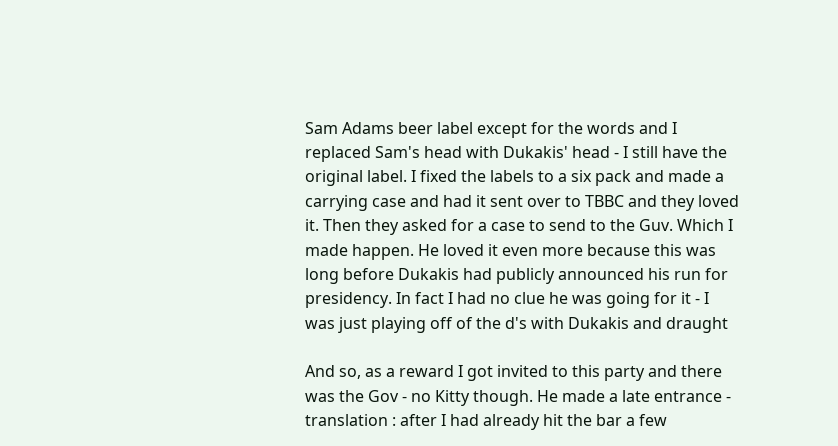Sam Adams beer label except for the words and I replaced Sam's head with Dukakis' head - I still have the original label. I fixed the labels to a six pack and made a carrying case and had it sent over to TBBC and they loved it. Then they asked for a case to send to the Guv. Which I made happen. He loved it even more because this was long before Dukakis had publicly announced his run for presidency. In fact I had no clue he was going for it - I was just playing off of the d's with Dukakis and draught

And so, as a reward I got invited to this party and there was the Gov - no Kitty though. He made a late entrance - translation : after I had already hit the bar a few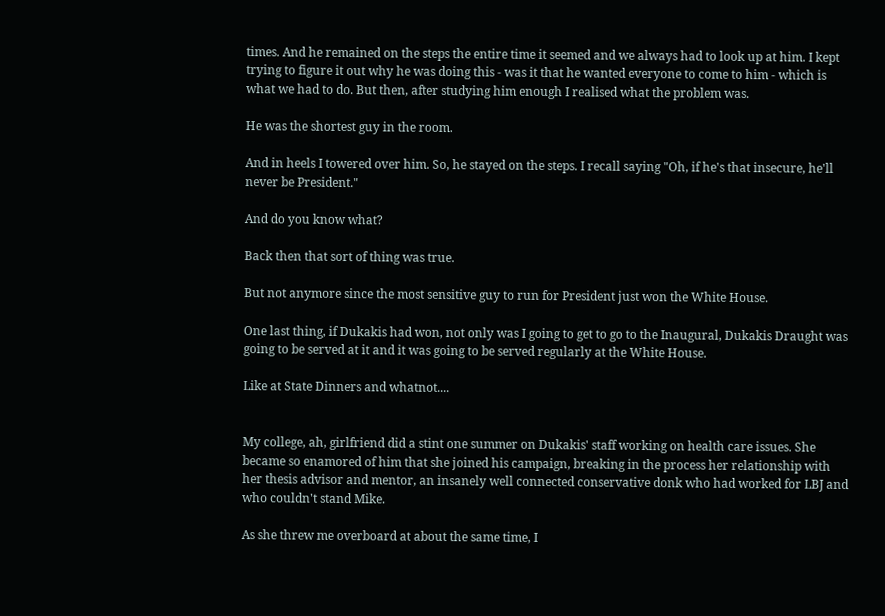times. And he remained on the steps the entire time it seemed and we always had to look up at him. I kept trying to figure it out why he was doing this - was it that he wanted everyone to come to him - which is what we had to do. But then, after studying him enough I realised what the problem was.

He was the shortest guy in the room.

And in heels I towered over him. So, he stayed on the steps. I recall saying "Oh, if he's that insecure, he'll never be President."

And do you know what?

Back then that sort of thing was true.

But not anymore since the most sensitive guy to run for President just won the White House.

One last thing, if Dukakis had won, not only was I going to get to go to the Inaugural, Dukakis Draught was going to be served at it and it was going to be served regularly at the White House.

Like at State Dinners and whatnot....


My college, ah, girlfriend did a stint one summer on Dukakis' staff working on health care issues. She became so enamored of him that she joined his campaign, breaking in the process her relationship with her thesis advisor and mentor, an insanely well connected conservative donk who had worked for LBJ and who couldn't stand Mike.

As she threw me overboard at about the same time, I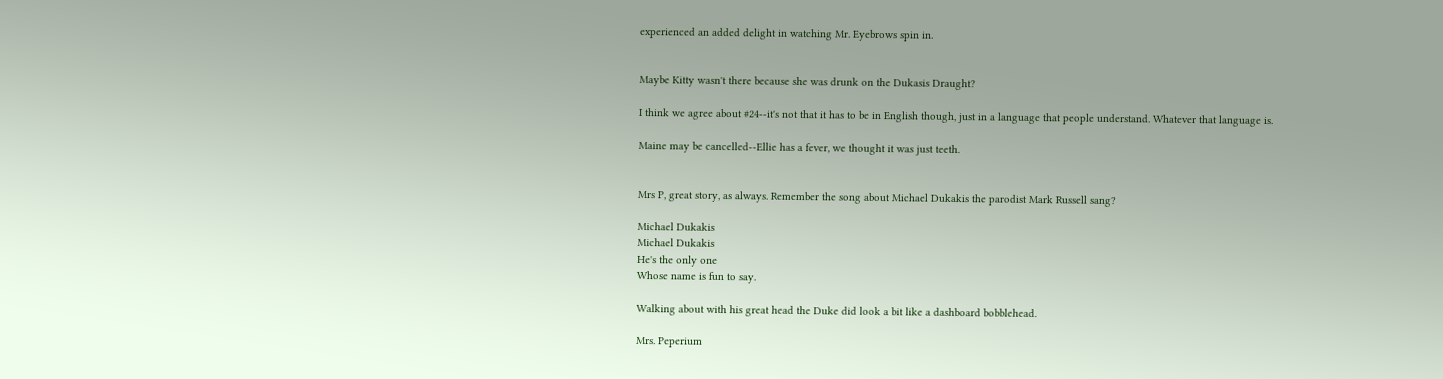experienced an added delight in watching Mr. Eyebrows spin in.


Maybe Kitty wasn't there because she was drunk on the Dukasis Draught?

I think we agree about #24--it's not that it has to be in English though, just in a language that people understand. Whatever that language is.

Maine may be cancelled--Ellie has a fever, we thought it was just teeth.


Mrs P, great story, as always. Remember the song about Michael Dukakis the parodist Mark Russell sang?

Michael Dukakis
Michael Dukakis
He's the only one
Whose name is fun to say.

Walking about with his great head the Duke did look a bit like a dashboard bobblehead.

Mrs. Peperium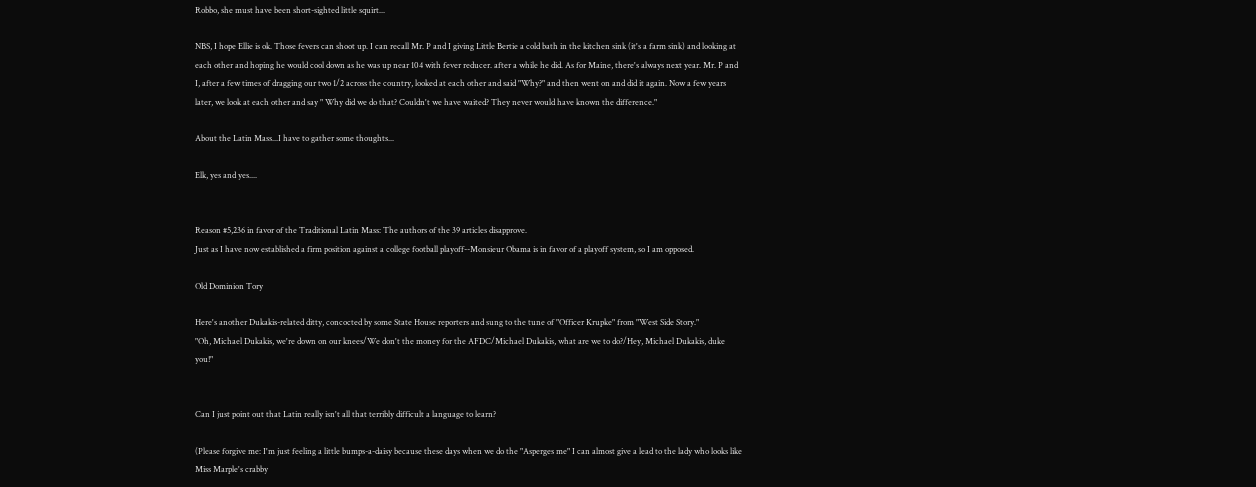Robbo, she must have been short-sighted little squirt...

NBS, I hope Ellie is ok. Those fevers can shoot up. I can recall Mr. P and I giving Little Bertie a cold bath in the kitchen sink (it's a farm sink) and looking at each other and hoping he would cool down as he was up near 104 with fever reducer. after a while he did. As for Maine, there's always next year. Mr. P and I, after a few times of dragging our two 1/2 across the country, looked at each other and said "Why?" and then went on and did it again. Now a few years later, we look at each other and say " Why did we do that? Couldn't we have waited? They never would have known the difference."

About the Latin Mass...I have to gather some thoughts...

Elk, yes and yes....


Reason #5,236 in favor of the Traditional Latin Mass: The authors of the 39 articles disapprove.
Just as I have now established a firm position against a college football playoff--Monsieur Obama is in favor of a playoff system, so I am opposed.

Old Dominion Tory

Here's another Dukakis-related ditty, concocted by some State House reporters and sung to the tune of "Officer Krupke" from "West Side Story."
"Oh, Michael Dukakis, we're down on our knees/We don't the money for the AFDC/Michael Dukakis, what are we to do?/Hey, Michael Dukakis, duke you!"


Can I just point out that Latin really isn't all that terribly difficult a language to learn?

(Please forgive me: I'm just feeling a little bumps-a-daisy because these days when we do the "Asperges me" I can almost give a lead to the lady who looks like Miss Marple's crabby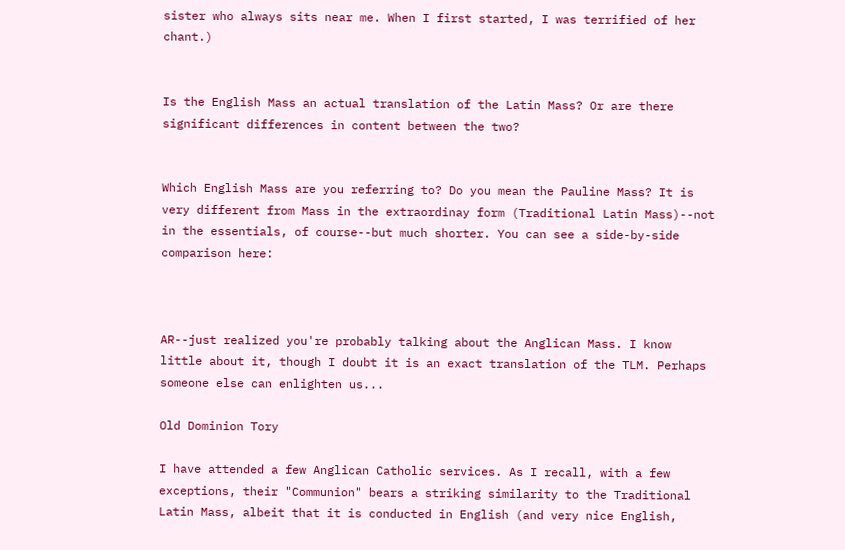sister who always sits near me. When I first started, I was terrified of her chant.)


Is the English Mass an actual translation of the Latin Mass? Or are there significant differences in content between the two?


Which English Mass are you referring to? Do you mean the Pauline Mass? It is very different from Mass in the extraordinay form (Traditional Latin Mass)--not in the essentials, of course--but much shorter. You can see a side-by-side comparison here:



AR--just realized you're probably talking about the Anglican Mass. I know little about it, though I doubt it is an exact translation of the TLM. Perhaps someone else can enlighten us...

Old Dominion Tory

I have attended a few Anglican Catholic services. As I recall, with a few exceptions, their "Communion" bears a striking similarity to the Traditional Latin Mass, albeit that it is conducted in English (and very nice English,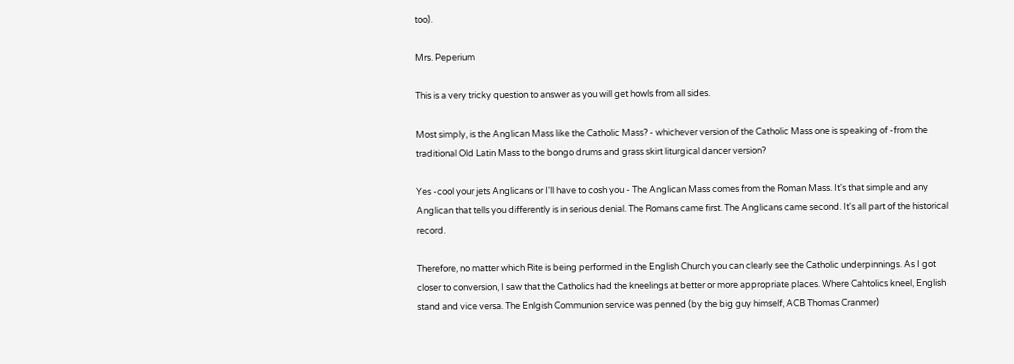too).

Mrs. Peperium

This is a very tricky question to answer as you will get howls from all sides.

Most simply, is the Anglican Mass like the Catholic Mass? - whichever version of the Catholic Mass one is speaking of -from the traditional Old Latin Mass to the bongo drums and grass skirt liturgical dancer version?

Yes -cool your jets Anglicans or I'll have to cosh you - The Anglican Mass comes from the Roman Mass. It's that simple and any Anglican that tells you differently is in serious denial. The Romans came first. The Anglicans came second. It's all part of the historical record.

Therefore, no matter which Rite is being performed in the English Church you can clearly see the Catholic underpinnings. As I got closer to conversion, I saw that the Catholics had the kneelings at better or more appropriate places. Where Cahtolics kneel, English stand and vice versa. The Enlgish Communion service was penned (by the big guy himself, ACB Thomas Cranmer)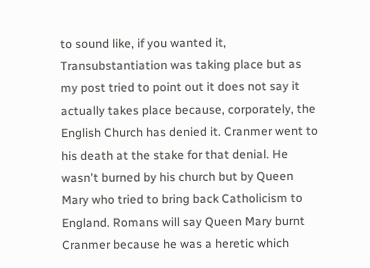to sound like, if you wanted it, Transubstantiation was taking place but as my post tried to point out it does not say it actually takes place because, corporately, the English Church has denied it. Cranmer went to his death at the stake for that denial. He wasn't burned by his church but by Queen Mary who tried to bring back Catholicism to England. Romans will say Queen Mary burnt Cranmer because he was a heretic which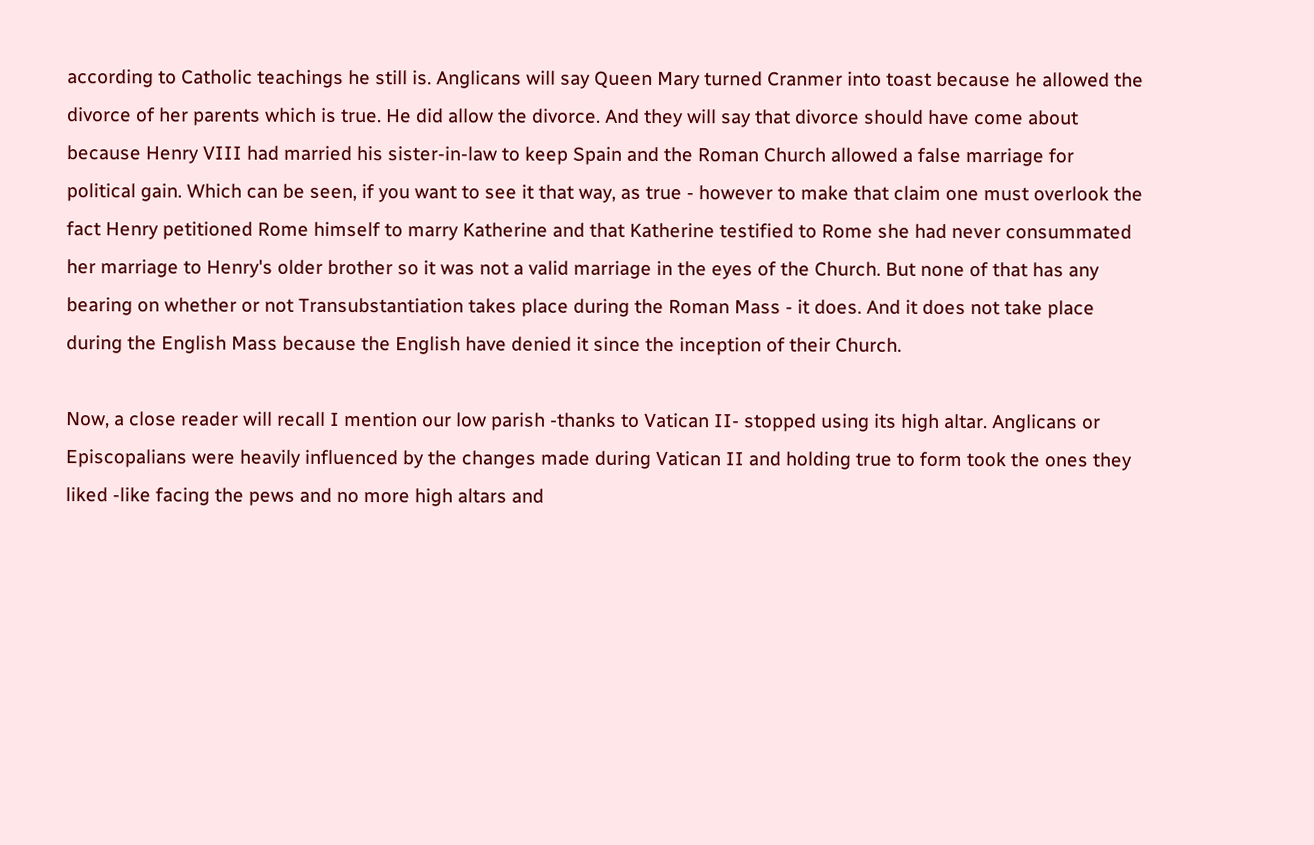according to Catholic teachings he still is. Anglicans will say Queen Mary turned Cranmer into toast because he allowed the divorce of her parents which is true. He did allow the divorce. And they will say that divorce should have come about because Henry VIII had married his sister-in-law to keep Spain and the Roman Church allowed a false marriage for political gain. Which can be seen, if you want to see it that way, as true - however to make that claim one must overlook the fact Henry petitioned Rome himself to marry Katherine and that Katherine testified to Rome she had never consummated her marriage to Henry's older brother so it was not a valid marriage in the eyes of the Church. But none of that has any bearing on whether or not Transubstantiation takes place during the Roman Mass - it does. And it does not take place during the English Mass because the English have denied it since the inception of their Church.

Now, a close reader will recall I mention our low parish -thanks to Vatican II- stopped using its high altar. Anglicans or Episcopalians were heavily influenced by the changes made during Vatican II and holding true to form took the ones they liked -like facing the pews and no more high altars and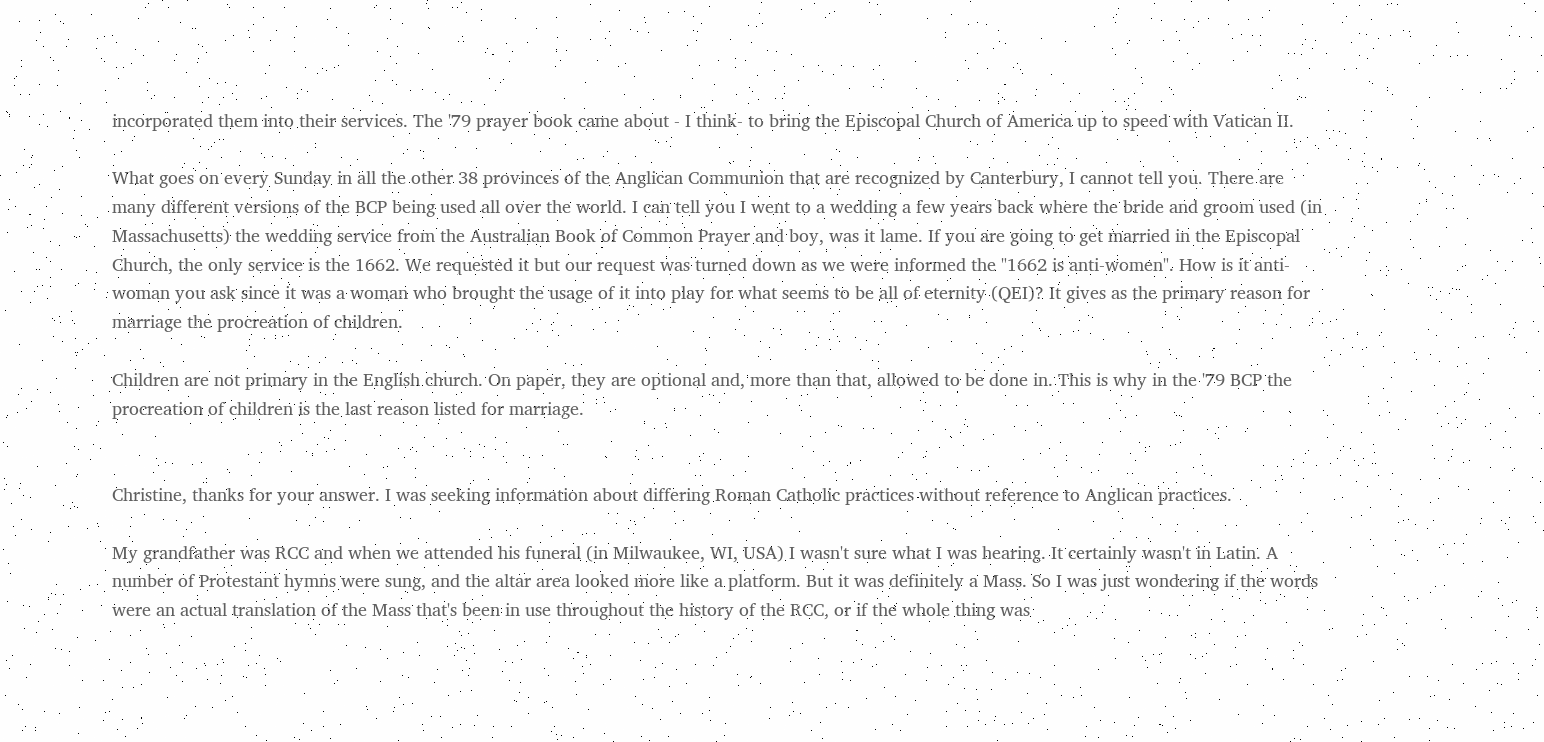incorporated them into their services. The '79 prayer book came about - I think- to bring the Episcopal Church of America up to speed with Vatican II.

What goes on every Sunday in all the other 38 provinces of the Anglican Communion that are recognized by Canterbury, I cannot tell you. There are many different versions of the BCP being used all over the world. I can tell you I went to a wedding a few years back where the bride and groom used (in Massachusetts) the wedding service from the Australian Book of Common Prayer and boy, was it lame. If you are going to get married in the Episcopal Church, the only service is the 1662. We requested it but our request was turned down as we were informed the "1662 is anti-women". How is it anti-woman you ask since it was a woman who brought the usage of it into play for what seems to be all of eternity (QEI)? It gives as the primary reason for marriage the procreation of children.

Children are not primary in the English church. On paper, they are optional and, more than that, allowed to be done in. This is why in the '79 BCP the procreation of children is the last reason listed for marriage.


Christine, thanks for your answer. I was seeking information about differing Roman Catholic practices without reference to Anglican practices.

My grandfather was RCC and when we attended his funeral (in Milwaukee, WI, USA) I wasn't sure what I was hearing. It certainly wasn't in Latin. A number of Protestant hymns were sung, and the altar area looked more like a platform. But it was definitely a Mass. So I was just wondering if the words were an actual translation of the Mass that's been in use throughout the history of the RCC, or if the whole thing was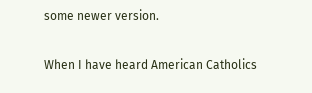some newer version.

When I have heard American Catholics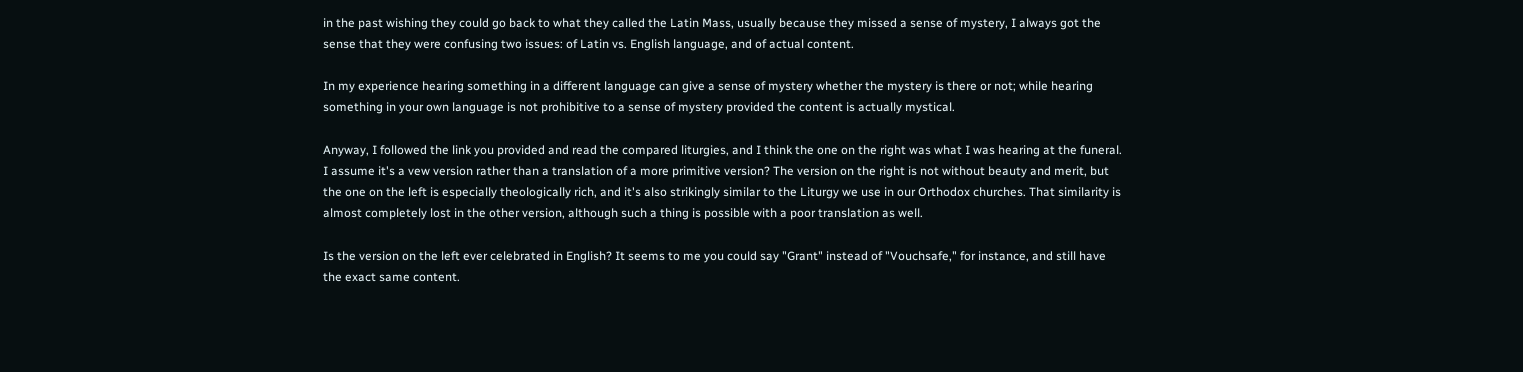in the past wishing they could go back to what they called the Latin Mass, usually because they missed a sense of mystery, I always got the sense that they were confusing two issues: of Latin vs. English language, and of actual content.

In my experience hearing something in a different language can give a sense of mystery whether the mystery is there or not; while hearing something in your own language is not prohibitive to a sense of mystery provided the content is actually mystical.

Anyway, I followed the link you provided and read the compared liturgies, and I think the one on the right was what I was hearing at the funeral. I assume it's a vew version rather than a translation of a more primitive version? The version on the right is not without beauty and merit, but the one on the left is especially theologically rich, and it's also strikingly similar to the Liturgy we use in our Orthodox churches. That similarity is almost completely lost in the other version, although such a thing is possible with a poor translation as well.

Is the version on the left ever celebrated in English? It seems to me you could say "Grant" instead of "Vouchsafe," for instance, and still have the exact same content.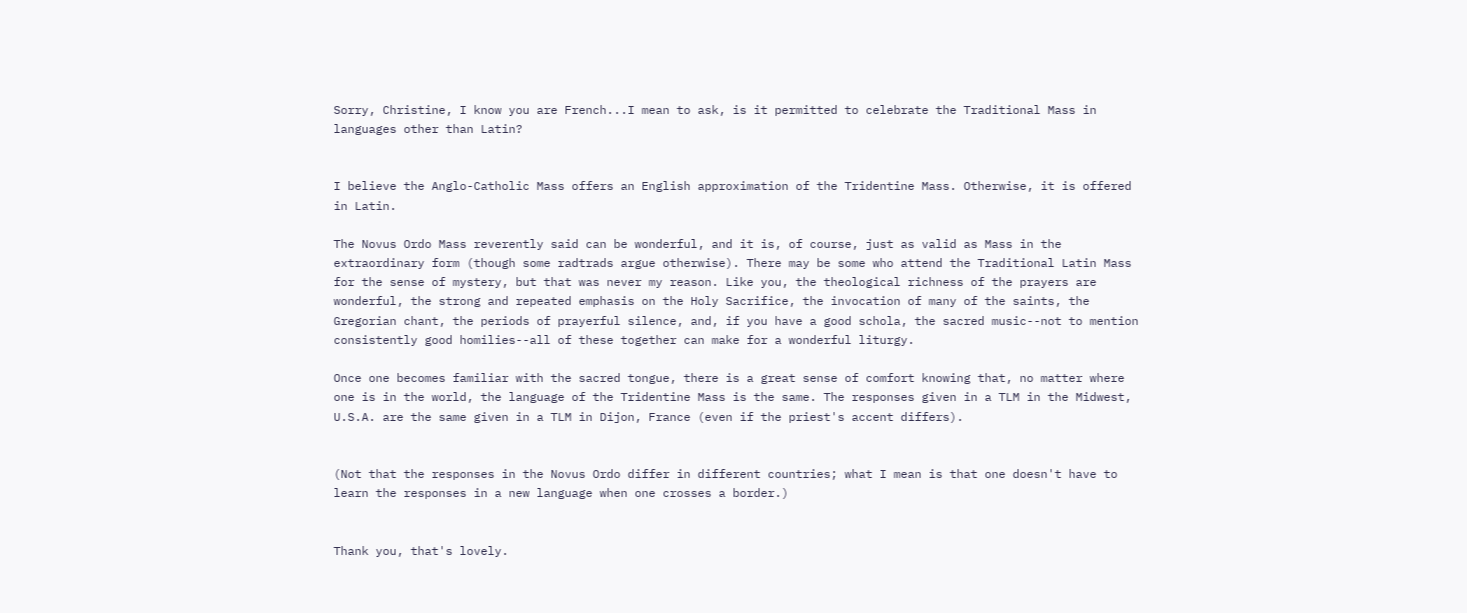Sorry, Christine, I know you are French...I mean to ask, is it permitted to celebrate the Traditional Mass in languages other than Latin?


I believe the Anglo-Catholic Mass offers an English approximation of the Tridentine Mass. Otherwise, it is offered in Latin.

The Novus Ordo Mass reverently said can be wonderful, and it is, of course, just as valid as Mass in the extraordinary form (though some radtrads argue otherwise). There may be some who attend the Traditional Latin Mass for the sense of mystery, but that was never my reason. Like you, the theological richness of the prayers are wonderful, the strong and repeated emphasis on the Holy Sacrifice, the invocation of many of the saints, the Gregorian chant, the periods of prayerful silence, and, if you have a good schola, the sacred music--not to mention consistently good homilies--all of these together can make for a wonderful liturgy.

Once one becomes familiar with the sacred tongue, there is a great sense of comfort knowing that, no matter where one is in the world, the language of the Tridentine Mass is the same. The responses given in a TLM in the Midwest, U.S.A. are the same given in a TLM in Dijon, France (even if the priest's accent differs).


(Not that the responses in the Novus Ordo differ in different countries; what I mean is that one doesn't have to learn the responses in a new language when one crosses a border.)


Thank you, that's lovely.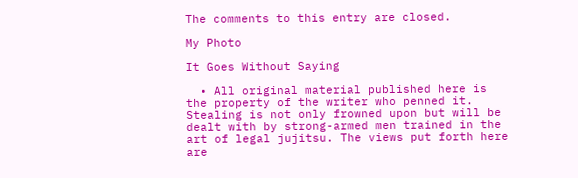The comments to this entry are closed.

My Photo

It Goes Without Saying

  • All original material published here is the property of the writer who penned it. Stealing is not only frowned upon but will be dealt with by strong-armed men trained in the art of legal jujitsu. The views put forth here are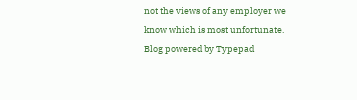not the views of any employer we know which is most unfortunate.
Blog powered by Typepad